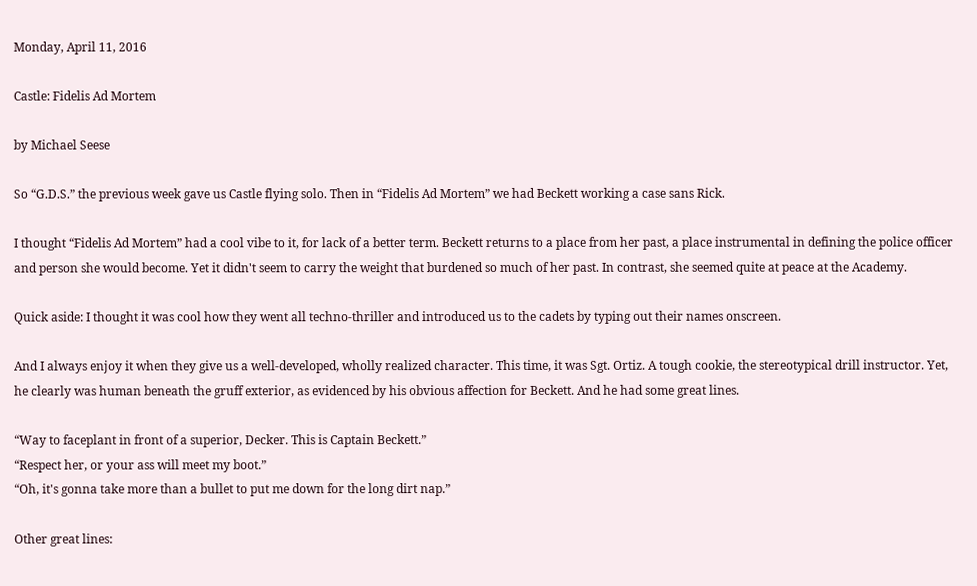Monday, April 11, 2016

Castle: Fidelis Ad Mortem

by Michael Seese

So “G.D.S.” the previous week gave us Castle flying solo. Then in “Fidelis Ad Mortem” we had Beckett working a case sans Rick.

I thought “Fidelis Ad Mortem” had a cool vibe to it, for lack of a better term. Beckett returns to a place from her past, a place instrumental in defining the police officer and person she would become. Yet it didn't seem to carry the weight that burdened so much of her past. In contrast, she seemed quite at peace at the Academy.

Quick aside: I thought it was cool how they went all techno-thriller and introduced us to the cadets by typing out their names onscreen.

And I always enjoy it when they give us a well-developed, wholly realized character. This time, it was Sgt. Ortiz. A tough cookie, the stereotypical drill instructor. Yet, he clearly was human beneath the gruff exterior, as evidenced by his obvious affection for Beckett. And he had some great lines.

“Way to faceplant in front of a superior, Decker. This is Captain Beckett.”
“Respect her, or your ass will meet my boot.”
“Oh, it's gonna take more than a bullet to put me down for the long dirt nap.”

Other great lines: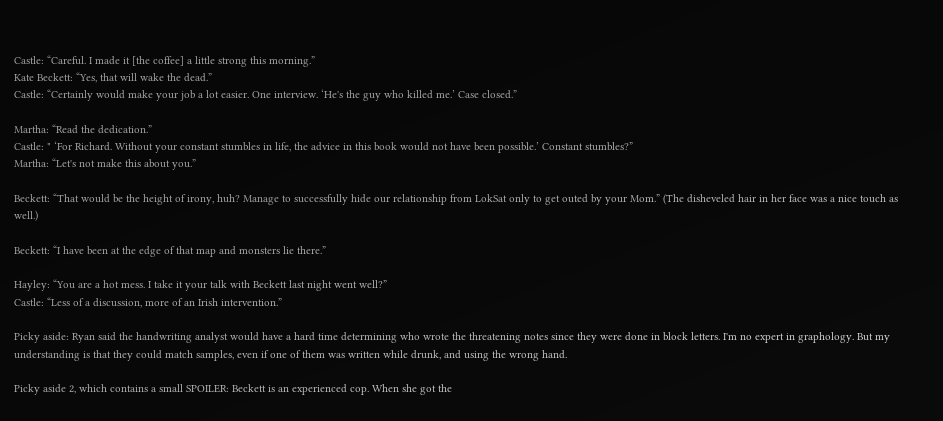Castle: “Careful. I made it [the coffee] a little strong this morning.”
Kate Beckett: “Yes, that will wake the dead.”
Castle: “Certainly would make your job a lot easier. One interview. ‘He's the guy who killed me.’ Case closed.”

Martha: “Read the dedication.”
Castle: " ‘For Richard. Without your constant stumbles in life, the advice in this book would not have been possible.’ Constant stumbles?”
Martha: “Let's not make this about you.”

Beckett: “That would be the height of irony, huh? Manage to successfully hide our relationship from LokSat only to get outed by your Mom.” (The disheveled hair in her face was a nice touch as well.)

Beckett: “I have been at the edge of that map and monsters lie there.”

Hayley: “You are a hot mess. I take it your talk with Beckett last night went well?”
Castle: “Less of a discussion, more of an Irish intervention.”

Picky aside: Ryan said the handwriting analyst would have a hard time determining who wrote the threatening notes since they were done in block letters. I'm no expert in graphology. But my understanding is that they could match samples, even if one of them was written while drunk, and using the wrong hand.

Picky aside 2, which contains a small SPOILER: Beckett is an experienced cop. When she got the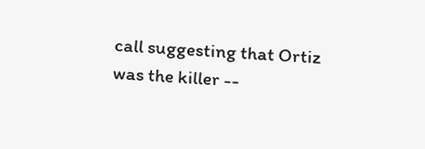call suggesting that Ortiz was the killer --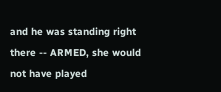and he was standing right there -- ARMED, she would not have played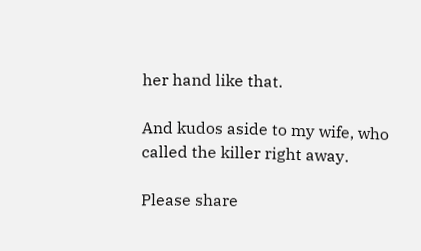her hand like that.

And kudos aside to my wife, who called the killer right away.

Please share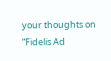your thoughts on “Fidelis Ad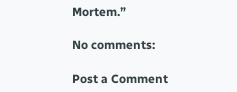Mortem.”

No comments:

Post a Comment